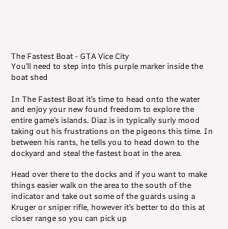The Fastest Boat - GTA Vice City
You’ll need to step into this purple marker inside the boat shed

In The Fastest Boat it’s time to head onto the water and enjoy your new found freedom to explore the entire game’s islands. Diaz is in typically surly mood taking out his frustrations on the pigeons this time. In between his rants, he tells you to head down to the dockyard and steal the fastest boat in the area.

Head over there to the docks and if you want to make things easier walk on the area to the south of the indicator and take out some of the guards using a Kruger or sniper rifle, however it’s better to do this at closer range so you can pick up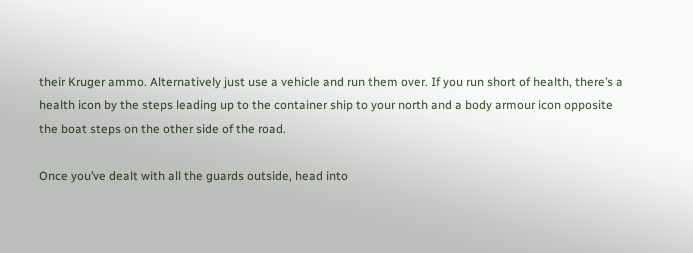their Kruger ammo. Alternatively just use a vehicle and run them over. If you run short of health, there’s a health icon by the steps leading up to the container ship to your north and a body armour icon opposite the boat steps on the other side of the road.

Once you’ve dealt with all the guards outside, head into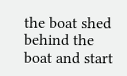the boat shed behind the boat and start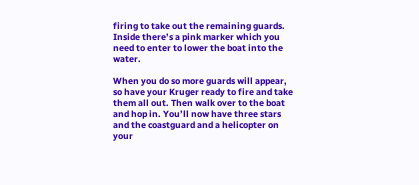firing to take out the remaining guards. Inside there’s a pink marker which you need to enter to lower the boat into the water.

When you do so more guards will appear, so have your Kruger ready to fire and take them all out. Then walk over to the boat and hop in. You’ll now have three stars and the coastguard and a helicopter on your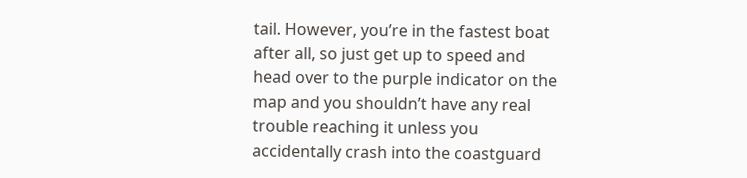tail. However, you’re in the fastest boat after all, so just get up to speed and head over to the purple indicator on the map and you shouldn’t have any real trouble reaching it unless you accidentally crash into the coastguard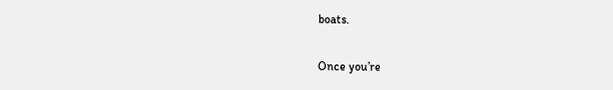boats.

Once you’re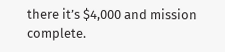there it’s $4,000 and mission complete.